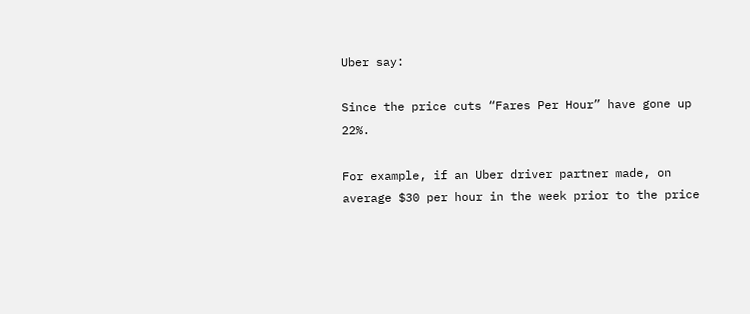Uber say:

Since the price cuts “Fares Per Hour” have gone up 22%.

For example, if an Uber driver partner made, on average $30 per hour in the week prior to the price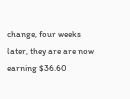change, four weeks later, they are are now earning $36.60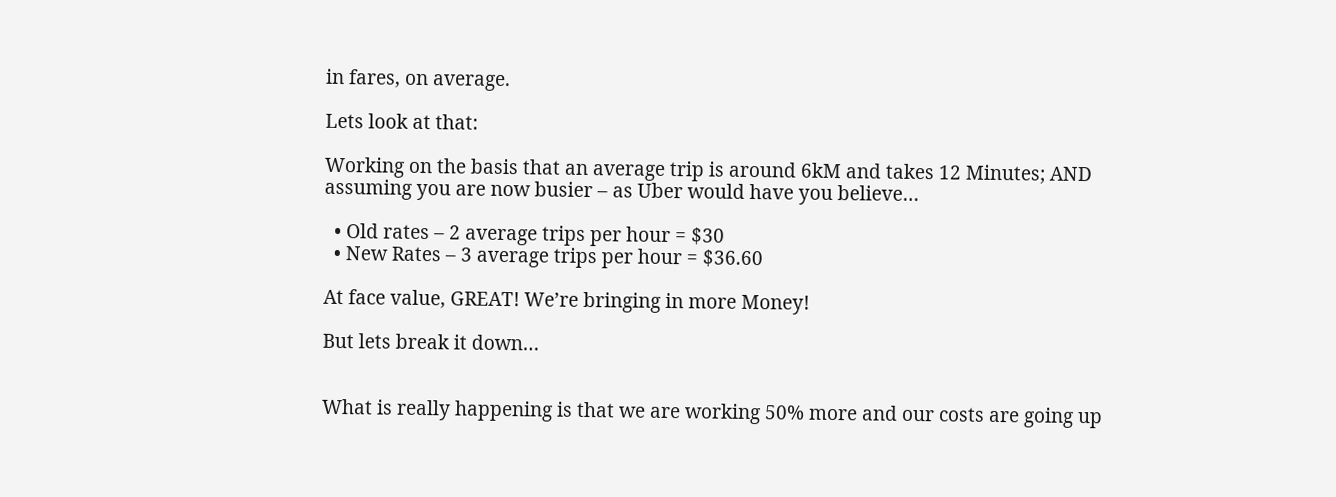in fares, on average.

Lets look at that:

Working on the basis that an average trip is around 6kM and takes 12 Minutes; AND assuming you are now busier – as Uber would have you believe…

  • Old rates – 2 average trips per hour = $30
  • New Rates – 3 average trips per hour = $36.60

At face value, GREAT! We’re bringing in more Money!

But lets break it down…


What is really happening is that we are working 50% more and our costs are going up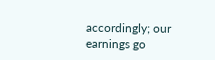accordingly; our earnings go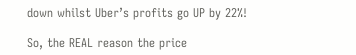down whilst Uber’s profits go UP by 22%!

So, the REAL reason the price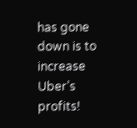has gone down is to increase Uber’s profits!